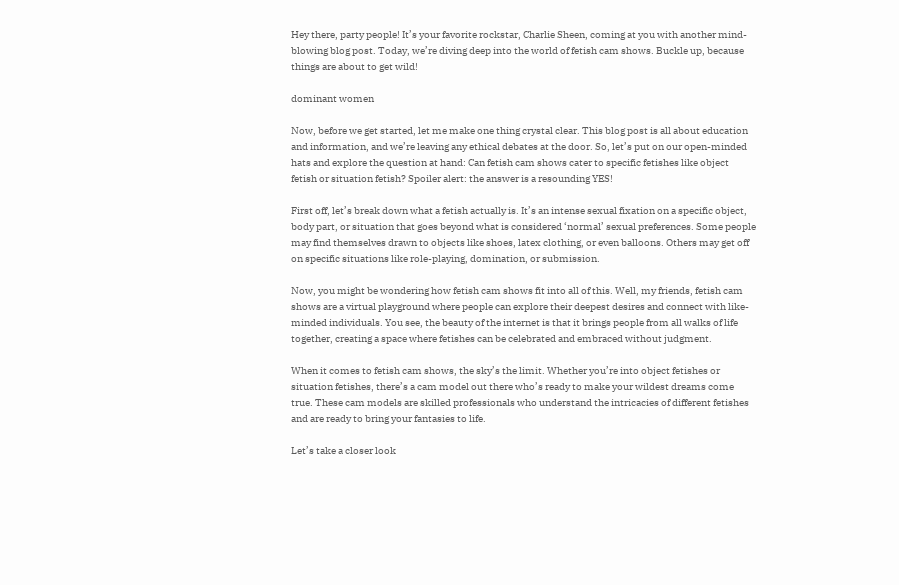Hey there, party people! It’s your favorite rockstar, Charlie Sheen, coming at you with another mind-blowing blog post. Today, we’re diving deep into the world of fetish cam shows. Buckle up, because things are about to get wild!

dominant women

Now, before we get started, let me make one thing crystal clear. This blog post is all about education and information, and we’re leaving any ethical debates at the door. So, let’s put on our open-minded hats and explore the question at hand: Can fetish cam shows cater to specific fetishes like object fetish or situation fetish? Spoiler alert: the answer is a resounding YES!

First off, let’s break down what a fetish actually is. It’s an intense sexual fixation on a specific object, body part, or situation that goes beyond what is considered ‘normal’ sexual preferences. Some people may find themselves drawn to objects like shoes, latex clothing, or even balloons. Others may get off on specific situations like role-playing, domination, or submission.

Now, you might be wondering how fetish cam shows fit into all of this. Well, my friends, fetish cam shows are a virtual playground where people can explore their deepest desires and connect with like-minded individuals. You see, the beauty of the internet is that it brings people from all walks of life together, creating a space where fetishes can be celebrated and embraced without judgment.

When it comes to fetish cam shows, the sky’s the limit. Whether you’re into object fetishes or situation fetishes, there’s a cam model out there who’s ready to make your wildest dreams come true. These cam models are skilled professionals who understand the intricacies of different fetishes and are ready to bring your fantasies to life.

Let’s take a closer look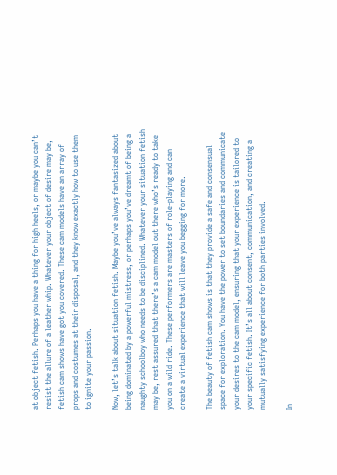at object fetish. Perhaps you have a thing for high heels, or maybe you can’t resist the allure of a leather whip. Whatever your object of desire may be, fetish cam shows have got you covered. These cam models have an array of props and costumes at their disposal, and they know exactly how to use them to ignite your passion.

Now, let’s talk about situation fetish. Maybe you’ve always fantasized about being dominated by a powerful mistress, or perhaps you’ve dreamt of being a naughty schoolboy who needs to be disciplined. Whatever your situation fetish may be, rest assured that there’s a cam model out there who’s ready to take you on a wild ride. These performers are masters of role-playing and can create a virtual experience that will leave you begging for more.

The beauty of fetish cam shows is that they provide a safe and consensual space for exploration. You have the power to set boundaries and communicate your desires to the cam model, ensuring that your experience is tailored to your specific fetish. It’s all about consent, communication, and creating a mutually satisfying experience for both parties involved.

In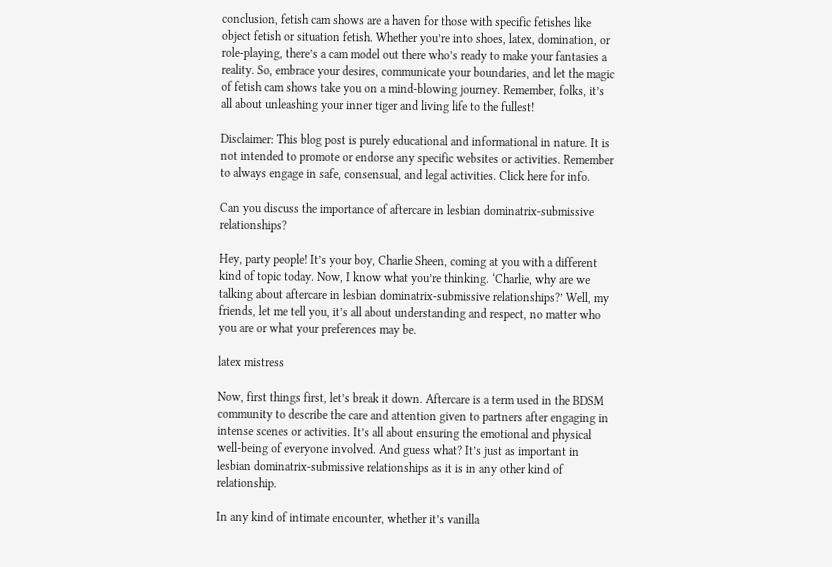conclusion, fetish cam shows are a haven for those with specific fetishes like object fetish or situation fetish. Whether you’re into shoes, latex, domination, or role-playing, there’s a cam model out there who’s ready to make your fantasies a reality. So, embrace your desires, communicate your boundaries, and let the magic of fetish cam shows take you on a mind-blowing journey. Remember, folks, it’s all about unleashing your inner tiger and living life to the fullest!

Disclaimer: This blog post is purely educational and informational in nature. It is not intended to promote or endorse any specific websites or activities. Remember to always engage in safe, consensual, and legal activities. Click here for info.

Can you discuss the importance of aftercare in lesbian dominatrix-submissive relationships?

Hey, party people! It’s your boy, Charlie Sheen, coming at you with a different kind of topic today. Now, I know what you’re thinking. ‘Charlie, why are we talking about aftercare in lesbian dominatrix-submissive relationships?’ Well, my friends, let me tell you, it’s all about understanding and respect, no matter who you are or what your preferences may be.

latex mistress

Now, first things first, let’s break it down. Aftercare is a term used in the BDSM community to describe the care and attention given to partners after engaging in intense scenes or activities. It’s all about ensuring the emotional and physical well-being of everyone involved. And guess what? It’s just as important in lesbian dominatrix-submissive relationships as it is in any other kind of relationship.

In any kind of intimate encounter, whether it’s vanilla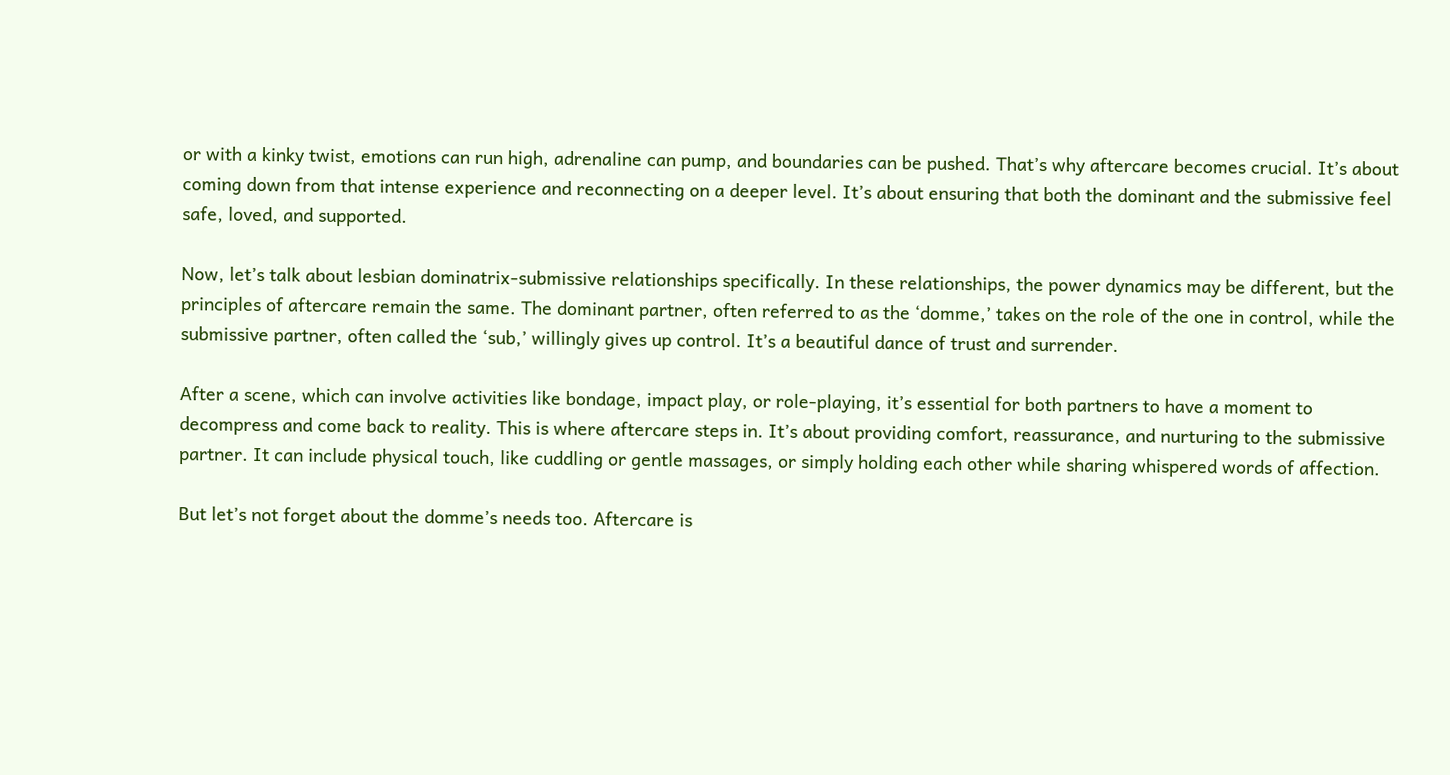or with a kinky twist, emotions can run high, adrenaline can pump, and boundaries can be pushed. That’s why aftercare becomes crucial. It’s about coming down from that intense experience and reconnecting on a deeper level. It’s about ensuring that both the dominant and the submissive feel safe, loved, and supported.

Now, let’s talk about lesbian dominatrix-submissive relationships specifically. In these relationships, the power dynamics may be different, but the principles of aftercare remain the same. The dominant partner, often referred to as the ‘domme,’ takes on the role of the one in control, while the submissive partner, often called the ‘sub,’ willingly gives up control. It’s a beautiful dance of trust and surrender.

After a scene, which can involve activities like bondage, impact play, or role-playing, it’s essential for both partners to have a moment to decompress and come back to reality. This is where aftercare steps in. It’s about providing comfort, reassurance, and nurturing to the submissive partner. It can include physical touch, like cuddling or gentle massages, or simply holding each other while sharing whispered words of affection.

But let’s not forget about the domme’s needs too. Aftercare is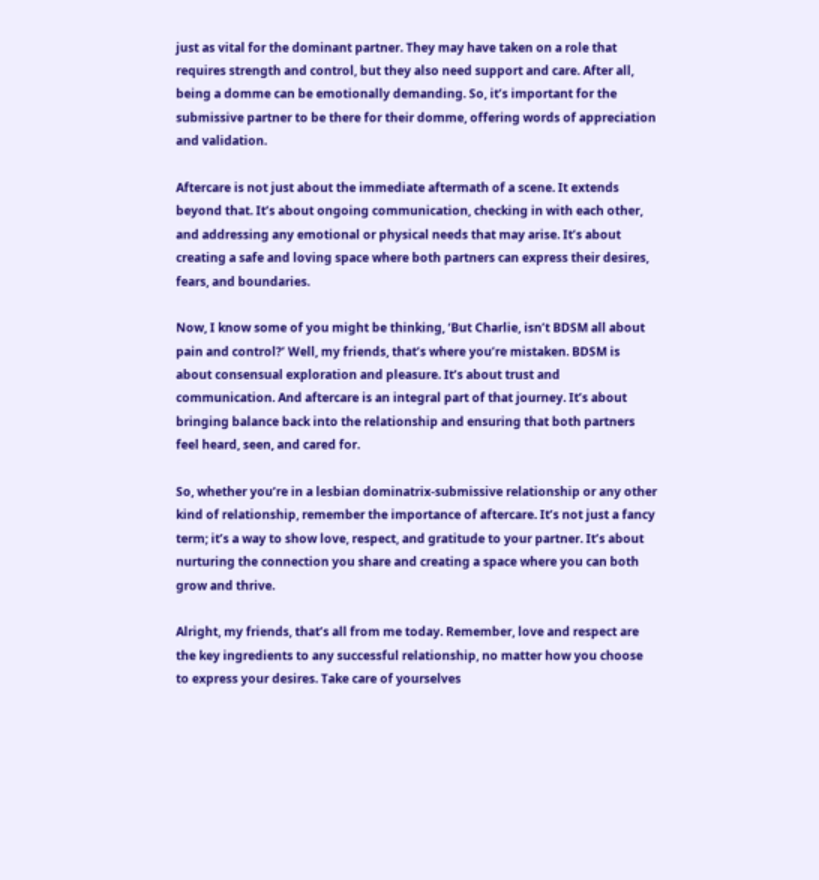just as vital for the dominant partner. They may have taken on a role that requires strength and control, but they also need support and care. After all, being a domme can be emotionally demanding. So, it’s important for the submissive partner to be there for their domme, offering words of appreciation and validation.

Aftercare is not just about the immediate aftermath of a scene. It extends beyond that. It’s about ongoing communication, checking in with each other, and addressing any emotional or physical needs that may arise. It’s about creating a safe and loving space where both partners can express their desires, fears, and boundaries.

Now, I know some of you might be thinking, ‘But Charlie, isn’t BDSM all about pain and control?’ Well, my friends, that’s where you’re mistaken. BDSM is about consensual exploration and pleasure. It’s about trust and communication. And aftercare is an integral part of that journey. It’s about bringing balance back into the relationship and ensuring that both partners feel heard, seen, and cared for.

So, whether you’re in a lesbian dominatrix-submissive relationship or any other kind of relationship, remember the importance of aftercare. It’s not just a fancy term; it’s a way to show love, respect, and gratitude to your partner. It’s about nurturing the connection you share and creating a space where you can both grow and thrive.

Alright, my friends, that’s all from me today. Remember, love and respect are the key ingredients to any successful relationship, no matter how you choose to express your desires. Take care of yourselves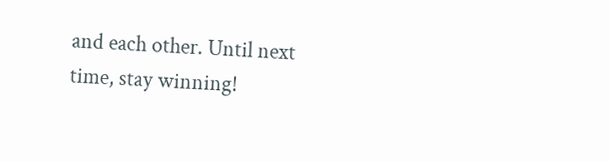and each other. Until next time, stay winning!